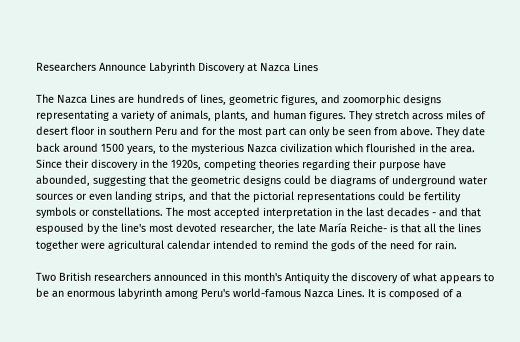Researchers Announce Labyrinth Discovery at Nazca Lines

The Nazca Lines are hundreds of lines, geometric figures, and zoomorphic designs representating a variety of animals, plants, and human figures. They stretch across miles of desert floor in southern Peru and for the most part can only be seen from above. They date back around 1500 years, to the mysterious Nazca civilization which flourished in the area. Since their discovery in the 1920s, competing theories regarding their purpose have abounded, suggesting that the geometric designs could be diagrams of underground water sources or even landing strips, and that the pictorial representations could be fertility symbols or constellations. The most accepted interpretation in the last decades - and that espoused by the line's most devoted researcher, the late María Reiche- is that all the lines together were agricultural calendar intended to remind the gods of the need for rain.

Two British researchers announced in this month's Antiquity the discovery of what appears to be an enormous labyrinth among Peru's world-famous Nazca Lines. It is composed of a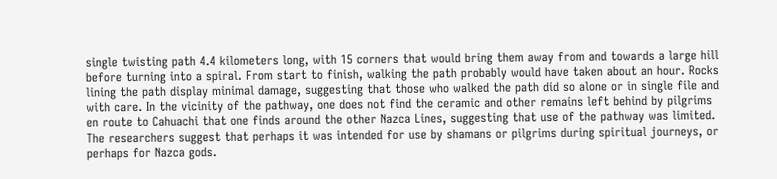single twisting path 4.4 kilometers long, with 15 corners that would bring them away from and towards a large hill before turning into a spiral. From start to finish, walking the path probably would have taken about an hour. Rocks lining the path display minimal damage, suggesting that those who walked the path did so alone or in single file and with care. In the vicinity of the pathway, one does not find the ceramic and other remains left behind by pilgrims en route to Cahuachi that one finds around the other Nazca Lines, suggesting that use of the pathway was limited. The researchers suggest that perhaps it was intended for use by shamans or pilgrims during spiritual journeys, or perhaps for Nazca gods.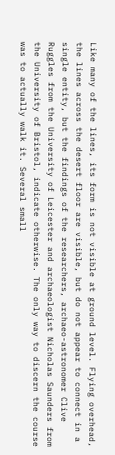Like many of the lines, its form is not visible at ground level. Flying overhead, the lines across the desert floor are visible, but do not appear to connect in a single entity, but the findings of the researchers, archaeo-astronomer Clive Ruggles from the University of Leicester and archaeologist Nicholas Saunders from the University of Bristol, indicate otherwise. The only way to discern the course was to actually walk it. Several small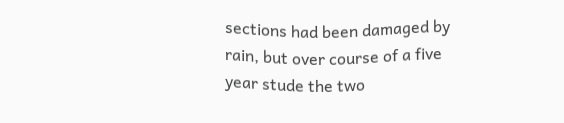sections had been damaged by rain, but over course of a five year stude the two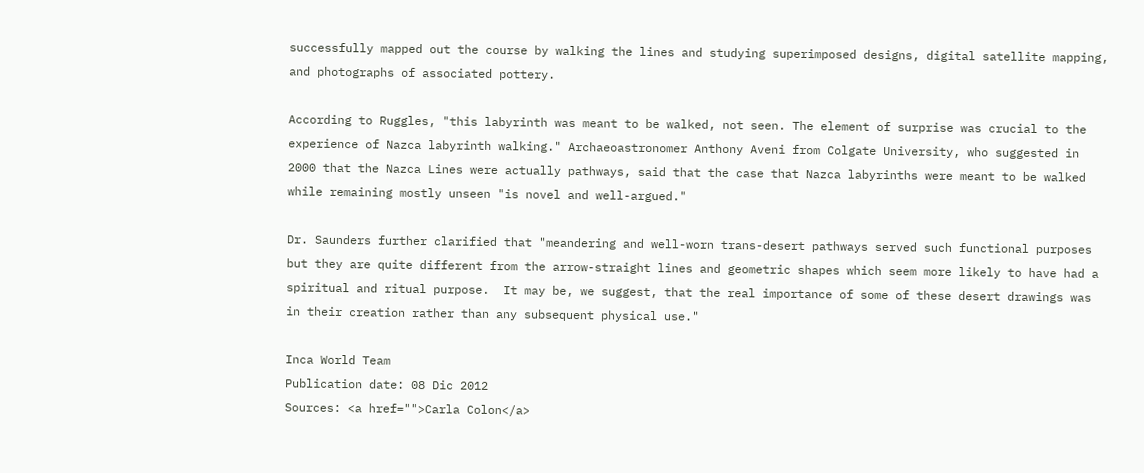successfully mapped out the course by walking the lines and studying superimposed designs, digital satellite mapping, and photographs of associated pottery.

According to Ruggles, "this labyrinth was meant to be walked, not seen. The element of surprise was crucial to the experience of Nazca labyrinth walking." Archaeoastronomer Anthony Aveni from Colgate University, who suggested in 2000 that the Nazca Lines were actually pathways, said that the case that Nazca labyrinths were meant to be walked while remaining mostly unseen "is novel and well-argued."

Dr. Saunders further clarified that "meandering and well-worn trans-desert pathways served such functional purposes but they are quite different from the arrow-straight lines and geometric shapes which seem more likely to have had a spiritual and ritual purpose.  It may be, we suggest, that the real importance of some of these desert drawings was in their creation rather than any subsequent physical use."

Inca World Team
Publication date: 08 Dic 2012
Sources: <a href="">Carla Colon</a>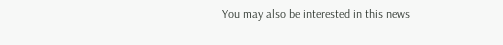You may also be interested in this news